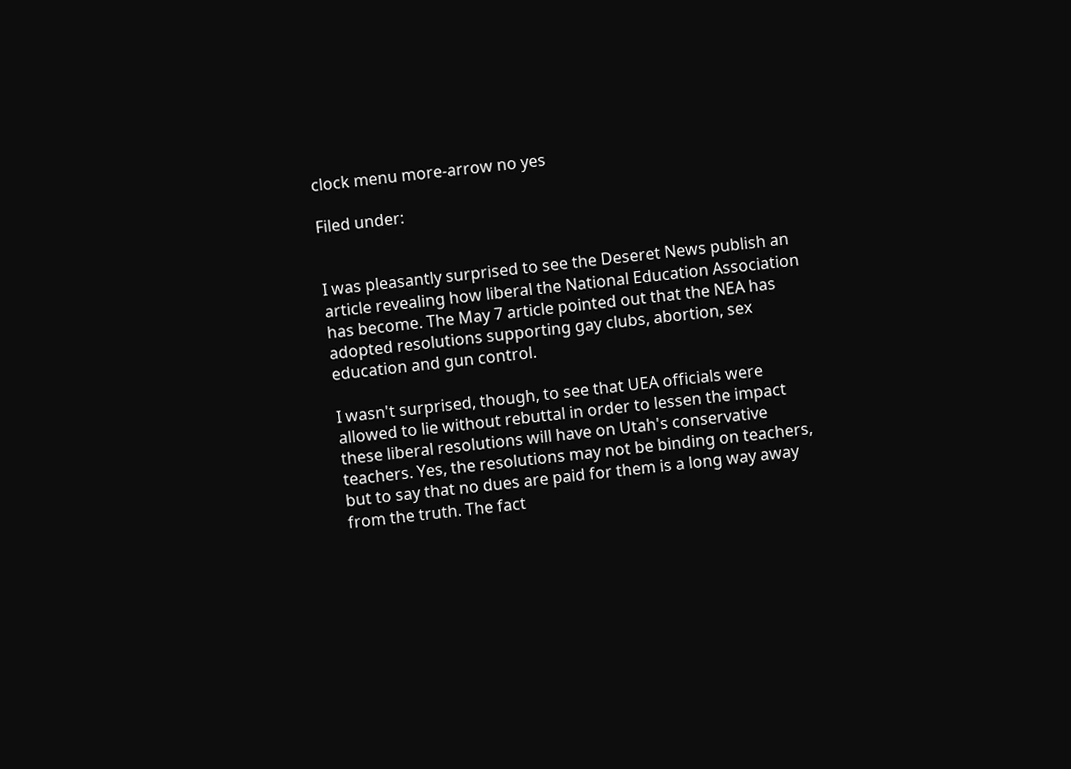clock menu more-arrow no yes

Filed under:


I was pleasantly surprised to see the Deseret News publish an article revealing how liberal the National Education Association has become. The May 7 article pointed out that the NEA has adopted resolutions supporting gay clubs, abortion, sex education and gun control.

I wasn't surprised, though, to see that UEA officials were allowed to lie without rebuttal in order to lessen the impact these liberal resolutions will have on Utah's conservative teachers. Yes, the resolutions may not be binding on teachers, but to say that no dues are paid for them is a long way away from the truth. The fact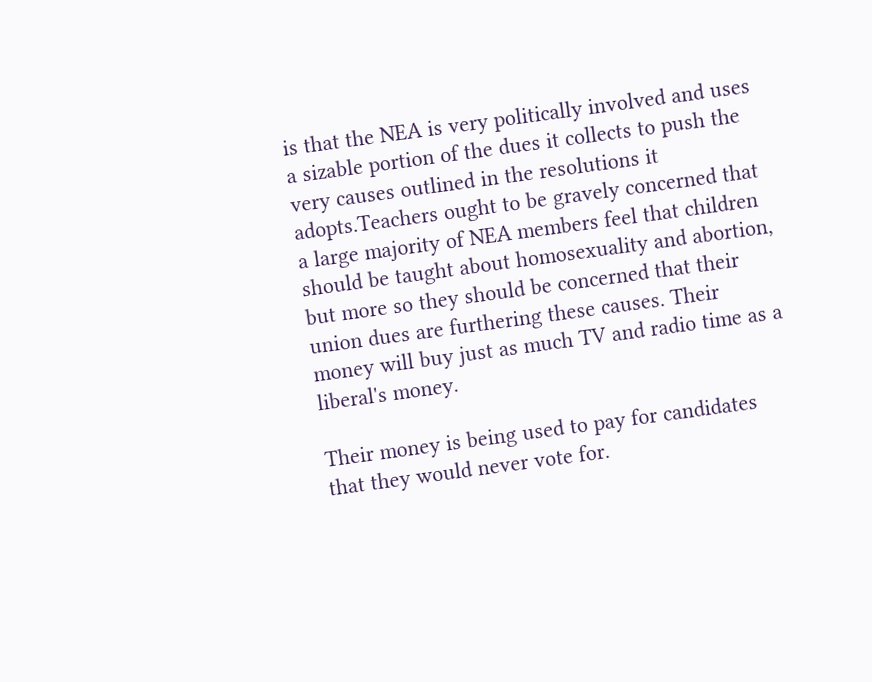is that the NEA is very politically involved and uses a sizable portion of the dues it collects to push the very causes outlined in the resolutions it adopts.Teachers ought to be gravely concerned that a large majority of NEA members feel that children should be taught about homosexuality and abortion, but more so they should be concerned that their union dues are furthering these causes. Their money will buy just as much TV and radio time as a liberal's money.

Their money is being used to pay for candidates that they would never vote for.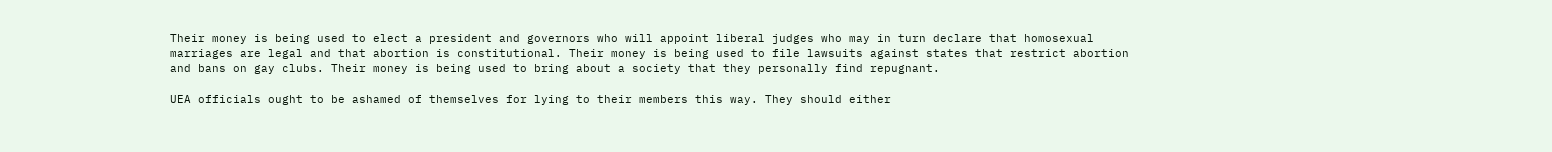Their money is being used to elect a president and governors who will appoint liberal judges who may in turn declare that homosexual marriages are legal and that abortion is constitutional. Their money is being used to file lawsuits against states that restrict abortion and bans on gay clubs. Their money is being used to bring about a society that they personally find repugnant.

UEA officials ought to be ashamed of themselves for lying to their members this way. They should either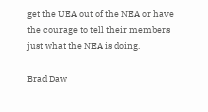get the UEA out of the NEA or have the courage to tell their members just what the NEA is doing.

Brad Daw